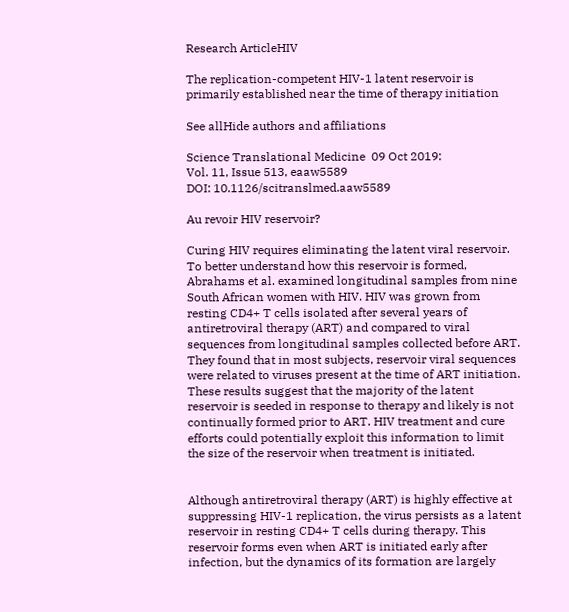Research ArticleHIV

The replication-competent HIV-1 latent reservoir is primarily established near the time of therapy initiation

See allHide authors and affiliations

Science Translational Medicine  09 Oct 2019:
Vol. 11, Issue 513, eaaw5589
DOI: 10.1126/scitranslmed.aaw5589

Au revoir HIV reservoir?

Curing HIV requires eliminating the latent viral reservoir. To better understand how this reservoir is formed, Abrahams et al. examined longitudinal samples from nine South African women with HIV. HIV was grown from resting CD4+ T cells isolated after several years of antiretroviral therapy (ART) and compared to viral sequences from longitudinal samples collected before ART. They found that in most subjects, reservoir viral sequences were related to viruses present at the time of ART initiation. These results suggest that the majority of the latent reservoir is seeded in response to therapy and likely is not continually formed prior to ART. HIV treatment and cure efforts could potentially exploit this information to limit the size of the reservoir when treatment is initiated.


Although antiretroviral therapy (ART) is highly effective at suppressing HIV-1 replication, the virus persists as a latent reservoir in resting CD4+ T cells during therapy. This reservoir forms even when ART is initiated early after infection, but the dynamics of its formation are largely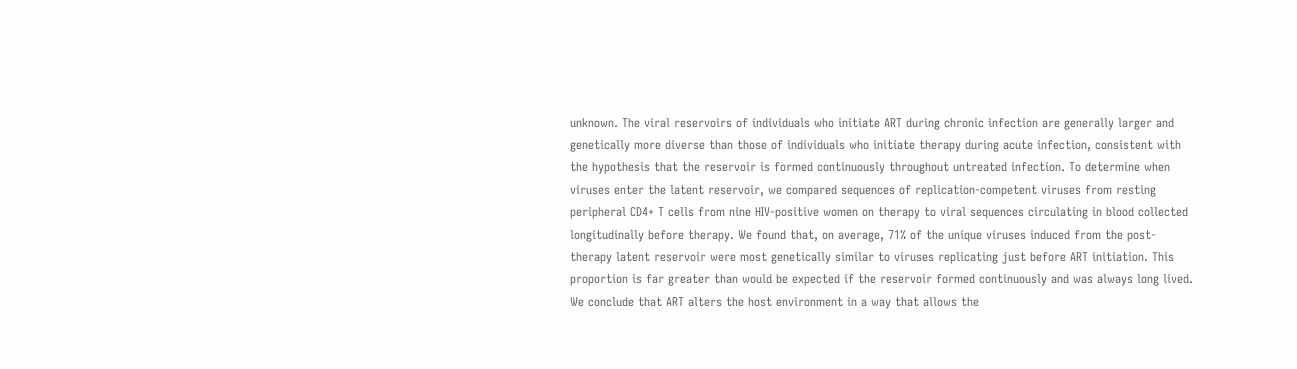unknown. The viral reservoirs of individuals who initiate ART during chronic infection are generally larger and genetically more diverse than those of individuals who initiate therapy during acute infection, consistent with the hypothesis that the reservoir is formed continuously throughout untreated infection. To determine when viruses enter the latent reservoir, we compared sequences of replication-competent viruses from resting peripheral CD4+ T cells from nine HIV-positive women on therapy to viral sequences circulating in blood collected longitudinally before therapy. We found that, on average, 71% of the unique viruses induced from the post-therapy latent reservoir were most genetically similar to viruses replicating just before ART initiation. This proportion is far greater than would be expected if the reservoir formed continuously and was always long lived. We conclude that ART alters the host environment in a way that allows the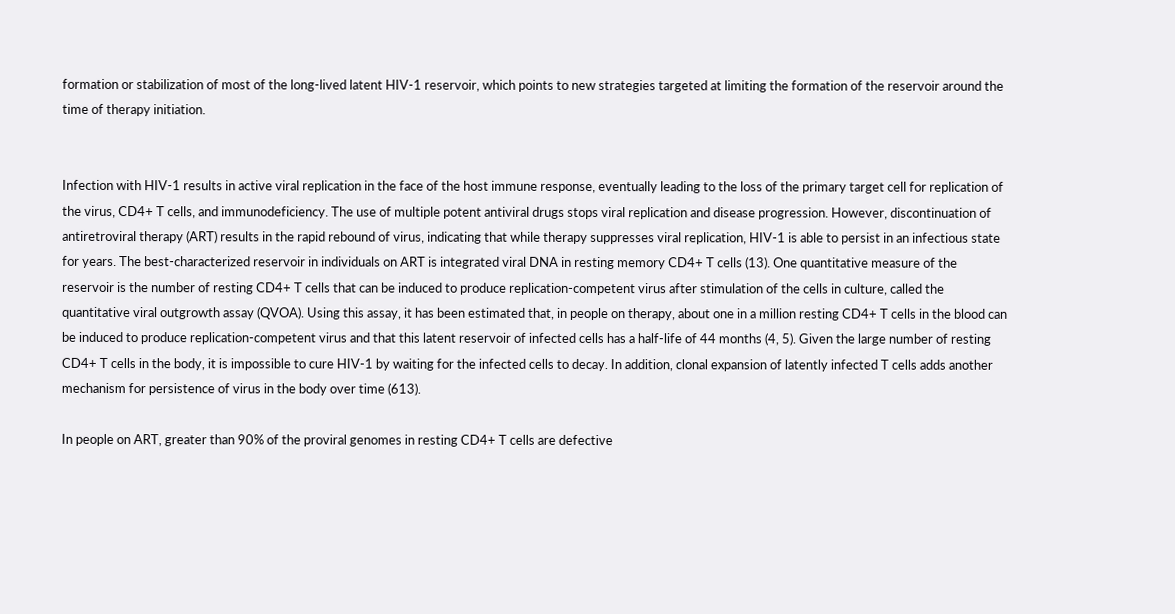formation or stabilization of most of the long-lived latent HIV-1 reservoir, which points to new strategies targeted at limiting the formation of the reservoir around the time of therapy initiation.


Infection with HIV-1 results in active viral replication in the face of the host immune response, eventually leading to the loss of the primary target cell for replication of the virus, CD4+ T cells, and immunodeficiency. The use of multiple potent antiviral drugs stops viral replication and disease progression. However, discontinuation of antiretroviral therapy (ART) results in the rapid rebound of virus, indicating that while therapy suppresses viral replication, HIV-1 is able to persist in an infectious state for years. The best-characterized reservoir in individuals on ART is integrated viral DNA in resting memory CD4+ T cells (13). One quantitative measure of the reservoir is the number of resting CD4+ T cells that can be induced to produce replication-competent virus after stimulation of the cells in culture, called the quantitative viral outgrowth assay (QVOA). Using this assay, it has been estimated that, in people on therapy, about one in a million resting CD4+ T cells in the blood can be induced to produce replication-competent virus and that this latent reservoir of infected cells has a half-life of 44 months (4, 5). Given the large number of resting CD4+ T cells in the body, it is impossible to cure HIV-1 by waiting for the infected cells to decay. In addition, clonal expansion of latently infected T cells adds another mechanism for persistence of virus in the body over time (613).

In people on ART, greater than 90% of the proviral genomes in resting CD4+ T cells are defective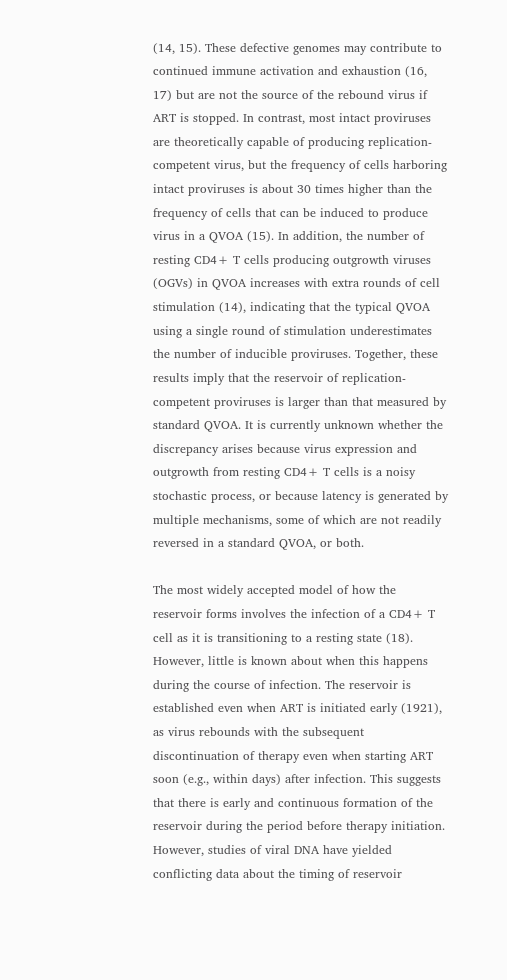(14, 15). These defective genomes may contribute to continued immune activation and exhaustion (16, 17) but are not the source of the rebound virus if ART is stopped. In contrast, most intact proviruses are theoretically capable of producing replication-competent virus, but the frequency of cells harboring intact proviruses is about 30 times higher than the frequency of cells that can be induced to produce virus in a QVOA (15). In addition, the number of resting CD4+ T cells producing outgrowth viruses (OGVs) in QVOA increases with extra rounds of cell stimulation (14), indicating that the typical QVOA using a single round of stimulation underestimates the number of inducible proviruses. Together, these results imply that the reservoir of replication-competent proviruses is larger than that measured by standard QVOA. It is currently unknown whether the discrepancy arises because virus expression and outgrowth from resting CD4+ T cells is a noisy stochastic process, or because latency is generated by multiple mechanisms, some of which are not readily reversed in a standard QVOA, or both.

The most widely accepted model of how the reservoir forms involves the infection of a CD4+ T cell as it is transitioning to a resting state (18). However, little is known about when this happens during the course of infection. The reservoir is established even when ART is initiated early (1921), as virus rebounds with the subsequent discontinuation of therapy even when starting ART soon (e.g., within days) after infection. This suggests that there is early and continuous formation of the reservoir during the period before therapy initiation. However, studies of viral DNA have yielded conflicting data about the timing of reservoir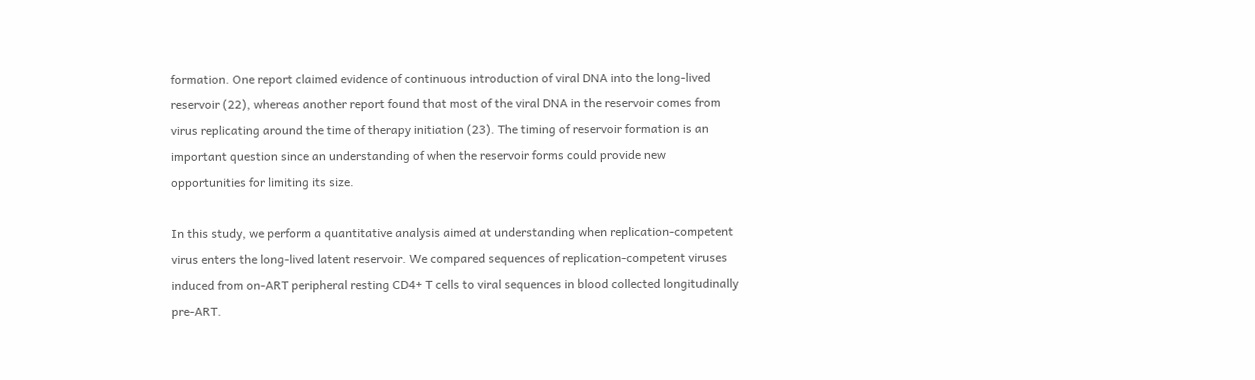formation. One report claimed evidence of continuous introduction of viral DNA into the long-lived reservoir (22), whereas another report found that most of the viral DNA in the reservoir comes from virus replicating around the time of therapy initiation (23). The timing of reservoir formation is an important question since an understanding of when the reservoir forms could provide new opportunities for limiting its size.

In this study, we perform a quantitative analysis aimed at understanding when replication-competent virus enters the long-lived latent reservoir. We compared sequences of replication-competent viruses induced from on-ART peripheral resting CD4+ T cells to viral sequences in blood collected longitudinally pre-ART.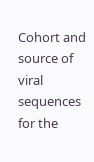Cohort and source of viral sequences for the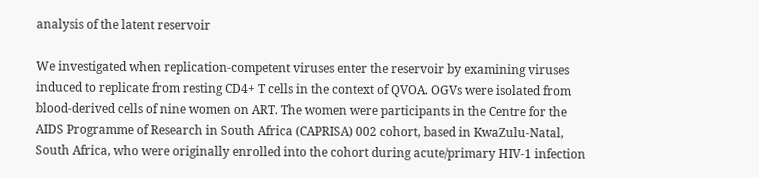analysis of the latent reservoir

We investigated when replication-competent viruses enter the reservoir by examining viruses induced to replicate from resting CD4+ T cells in the context of QVOA. OGVs were isolated from blood-derived cells of nine women on ART. The women were participants in the Centre for the AIDS Programme of Research in South Africa (CAPRISA) 002 cohort, based in KwaZulu-Natal, South Africa, who were originally enrolled into the cohort during acute/primary HIV-1 infection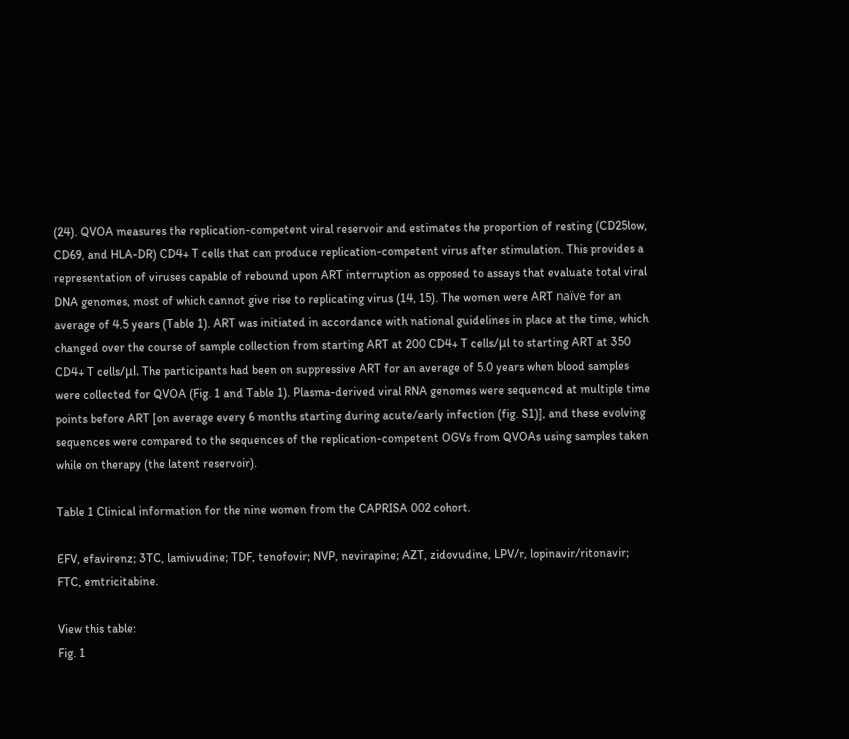(24). QVOA measures the replication-competent viral reservoir and estimates the proportion of resting (CD25low, CD69, and HLA-DR) CD4+ T cells that can produce replication-competent virus after stimulation. This provides a representation of viruses capable of rebound upon ART interruption as opposed to assays that evaluate total viral DNA genomes, most of which cannot give rise to replicating virus (14, 15). The women were ART naïve for an average of 4.5 years (Table 1). ART was initiated in accordance with national guidelines in place at the time, which changed over the course of sample collection from starting ART at 200 CD4+ T cells/μl to starting ART at 350 CD4+ T cells/μl. The participants had been on suppressive ART for an average of 5.0 years when blood samples were collected for QVOA (Fig. 1 and Table 1). Plasma-derived viral RNA genomes were sequenced at multiple time points before ART [on average every 6 months starting during acute/early infection (fig. S1)], and these evolving sequences were compared to the sequences of the replication-competent OGVs from QVOAs using samples taken while on therapy (the latent reservoir).

Table 1 Clinical information for the nine women from the CAPRISA 002 cohort.

EFV, efavirenz; 3TC, lamivudine; TDF, tenofovir; NVP, nevirapine; AZT, zidovudine, LPV/r, lopinavir/ritonavir; FTC, emtricitabine.

View this table:
Fig. 1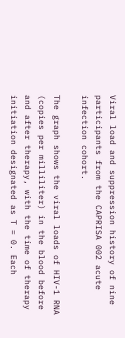Viral load and suppression history of nine participants from the CAPRISA 002 acute infection cohort.

The graph shows the viral loads of HIV-1 RNA (copies per milliliter) in the blood before and after therapy, with the time of therapy initiation designated as T = 0. Each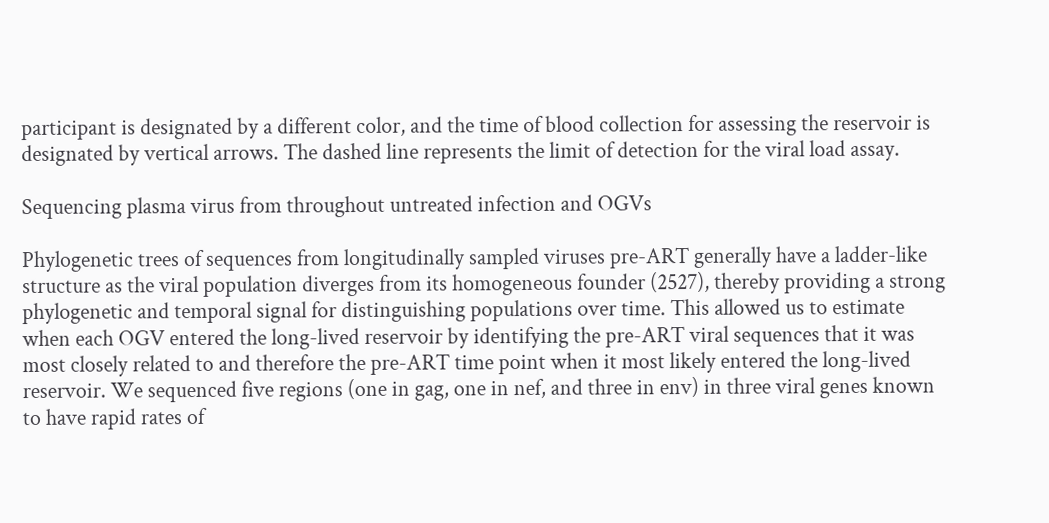participant is designated by a different color, and the time of blood collection for assessing the reservoir is designated by vertical arrows. The dashed line represents the limit of detection for the viral load assay.

Sequencing plasma virus from throughout untreated infection and OGVs

Phylogenetic trees of sequences from longitudinally sampled viruses pre-ART generally have a ladder-like structure as the viral population diverges from its homogeneous founder (2527), thereby providing a strong phylogenetic and temporal signal for distinguishing populations over time. This allowed us to estimate when each OGV entered the long-lived reservoir by identifying the pre-ART viral sequences that it was most closely related to and therefore the pre-ART time point when it most likely entered the long-lived reservoir. We sequenced five regions (one in gag, one in nef, and three in env) in three viral genes known to have rapid rates of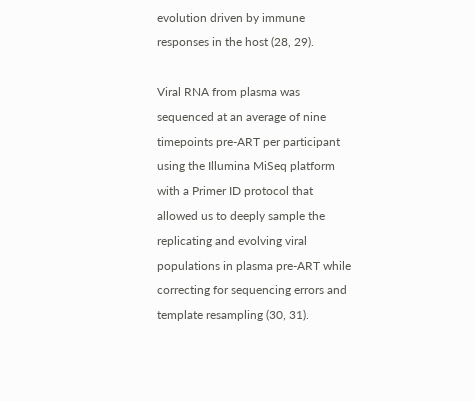evolution driven by immune responses in the host (28, 29).

Viral RNA from plasma was sequenced at an average of nine timepoints pre-ART per participant using the Illumina MiSeq platform with a Primer ID protocol that allowed us to deeply sample the replicating and evolving viral populations in plasma pre-ART while correcting for sequencing errors and template resampling (30, 31).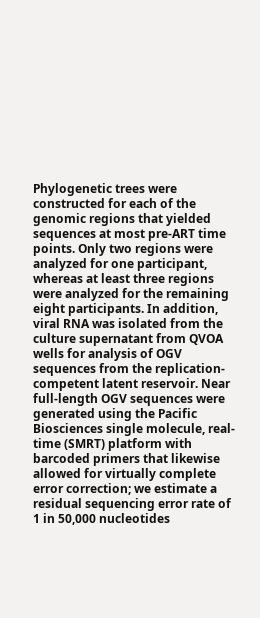Phylogenetic trees were constructed for each of the genomic regions that yielded sequences at most pre-ART time points. Only two regions were analyzed for one participant, whereas at least three regions were analyzed for the remaining eight participants. In addition, viral RNA was isolated from the culture supernatant from QVOA wells for analysis of OGV sequences from the replication-competent latent reservoir. Near full-length OGV sequences were generated using the Pacific Biosciences single molecule, real-time (SMRT) platform with barcoded primers that likewise allowed for virtually complete error correction; we estimate a residual sequencing error rate of 1 in 50,000 nucleotides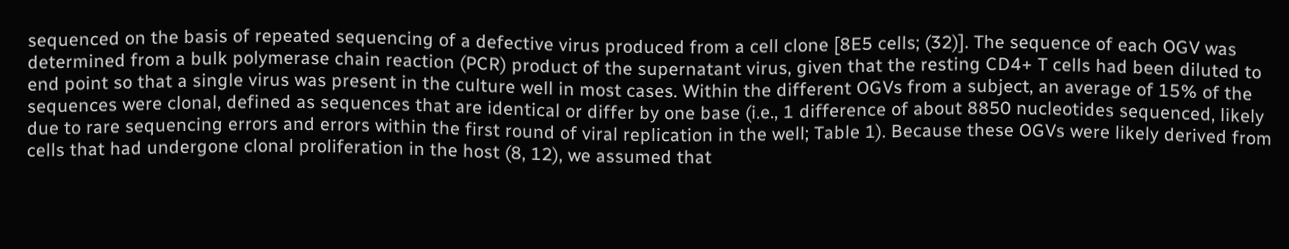sequenced on the basis of repeated sequencing of a defective virus produced from a cell clone [8E5 cells; (32)]. The sequence of each OGV was determined from a bulk polymerase chain reaction (PCR) product of the supernatant virus, given that the resting CD4+ T cells had been diluted to end point so that a single virus was present in the culture well in most cases. Within the different OGVs from a subject, an average of 15% of the sequences were clonal, defined as sequences that are identical or differ by one base (i.e., 1 difference of about 8850 nucleotides sequenced, likely due to rare sequencing errors and errors within the first round of viral replication in the well; Table 1). Because these OGVs were likely derived from cells that had undergone clonal proliferation in the host (8, 12), we assumed that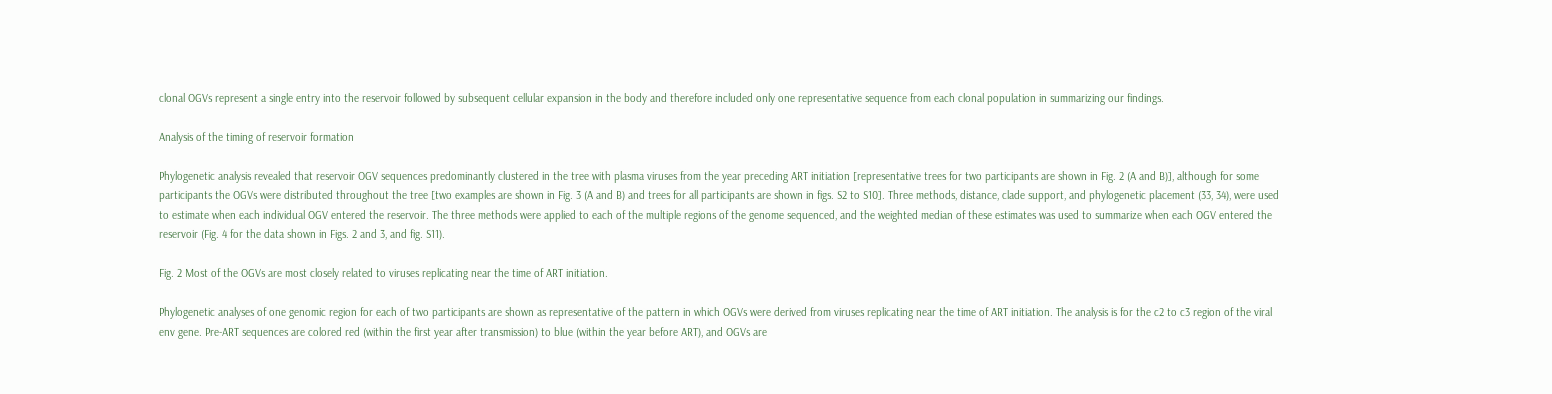clonal OGVs represent a single entry into the reservoir followed by subsequent cellular expansion in the body and therefore included only one representative sequence from each clonal population in summarizing our findings.

Analysis of the timing of reservoir formation

Phylogenetic analysis revealed that reservoir OGV sequences predominantly clustered in the tree with plasma viruses from the year preceding ART initiation [representative trees for two participants are shown in Fig. 2 (A and B)], although for some participants the OGVs were distributed throughout the tree [two examples are shown in Fig. 3 (A and B) and trees for all participants are shown in figs. S2 to S10]. Three methods, distance, clade support, and phylogenetic placement (33, 34), were used to estimate when each individual OGV entered the reservoir. The three methods were applied to each of the multiple regions of the genome sequenced, and the weighted median of these estimates was used to summarize when each OGV entered the reservoir (Fig. 4 for the data shown in Figs. 2 and 3, and fig. S11).

Fig. 2 Most of the OGVs are most closely related to viruses replicating near the time of ART initiation.

Phylogenetic analyses of one genomic region for each of two participants are shown as representative of the pattern in which OGVs were derived from viruses replicating near the time of ART initiation. The analysis is for the c2 to c3 region of the viral env gene. Pre-ART sequences are colored red (within the first year after transmission) to blue (within the year before ART), and OGVs are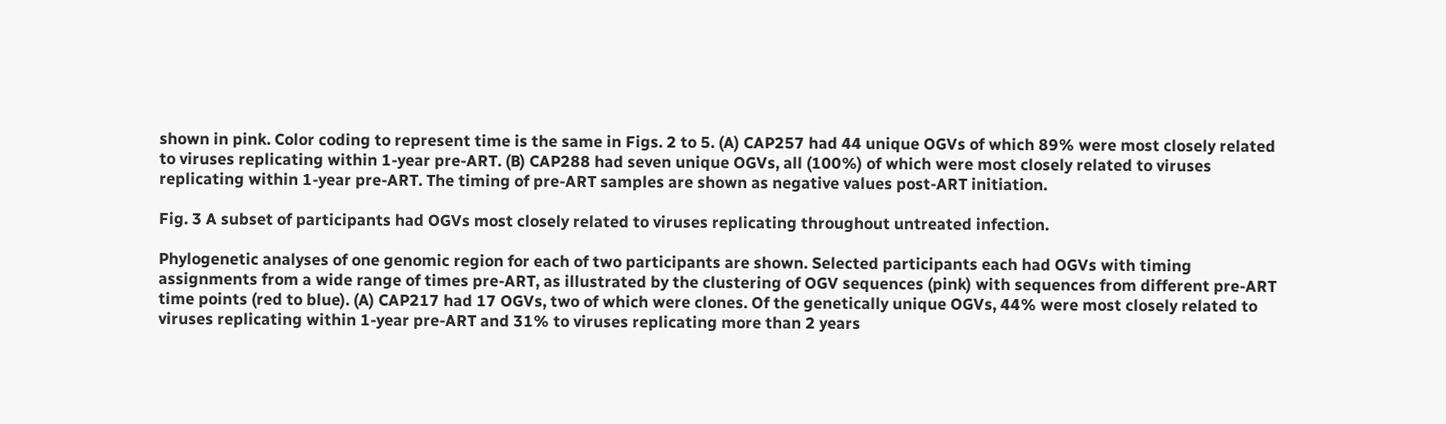shown in pink. Color coding to represent time is the same in Figs. 2 to 5. (A) CAP257 had 44 unique OGVs of which 89% were most closely related to viruses replicating within 1-year pre-ART. (B) CAP288 had seven unique OGVs, all (100%) of which were most closely related to viruses replicating within 1-year pre-ART. The timing of pre-ART samples are shown as negative values post-ART initiation.

Fig. 3 A subset of participants had OGVs most closely related to viruses replicating throughout untreated infection.

Phylogenetic analyses of one genomic region for each of two participants are shown. Selected participants each had OGVs with timing assignments from a wide range of times pre-ART, as illustrated by the clustering of OGV sequences (pink) with sequences from different pre-ART time points (red to blue). (A) CAP217 had 17 OGVs, two of which were clones. Of the genetically unique OGVs, 44% were most closely related to viruses replicating within 1-year pre-ART and 31% to viruses replicating more than 2 years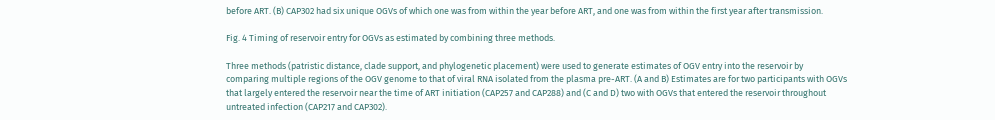before ART. (B) CAP302 had six unique OGVs of which one was from within the year before ART, and one was from within the first year after transmission.

Fig. 4 Timing of reservoir entry for OGVs as estimated by combining three methods.

Three methods (patristic distance, clade support, and phylogenetic placement) were used to generate estimates of OGV entry into the reservoir by comparing multiple regions of the OGV genome to that of viral RNA isolated from the plasma pre-ART. (A and B) Estimates are for two participants with OGVs that largely entered the reservoir near the time of ART initiation (CAP257 and CAP288) and (C and D) two with OGVs that entered the reservoir throughout untreated infection (CAP217 and CAP302).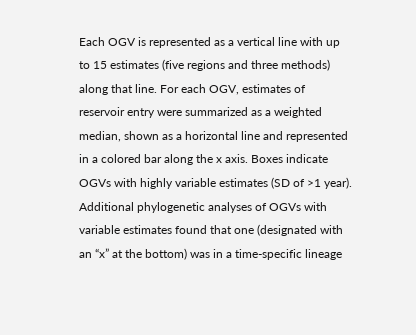Each OGV is represented as a vertical line with up to 15 estimates (five regions and three methods) along that line. For each OGV, estimates of reservoir entry were summarized as a weighted median, shown as a horizontal line and represented in a colored bar along the x axis. Boxes indicate OGVs with highly variable estimates (SD of >1 year). Additional phylogenetic analyses of OGVs with variable estimates found that one (designated with an “x” at the bottom) was in a time-specific lineage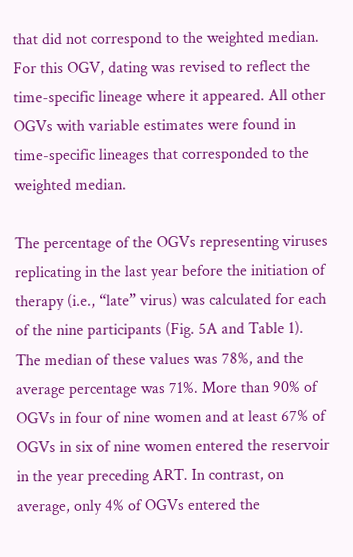that did not correspond to the weighted median. For this OGV, dating was revised to reflect the time-specific lineage where it appeared. All other OGVs with variable estimates were found in time-specific lineages that corresponded to the weighted median.

The percentage of the OGVs representing viruses replicating in the last year before the initiation of therapy (i.e., “late” virus) was calculated for each of the nine participants (Fig. 5A and Table 1). The median of these values was 78%, and the average percentage was 71%. More than 90% of OGVs in four of nine women and at least 67% of OGVs in six of nine women entered the reservoir in the year preceding ART. In contrast, on average, only 4% of OGVs entered the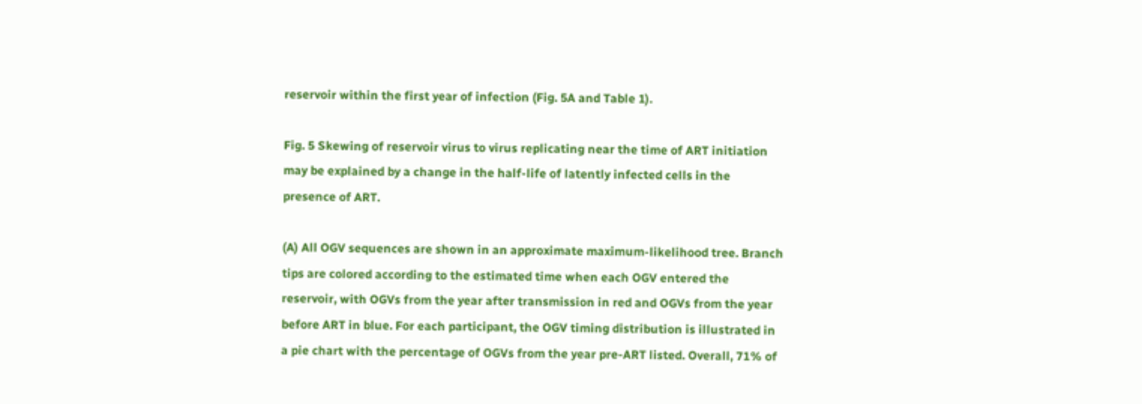reservoir within the first year of infection (Fig. 5A and Table 1).

Fig. 5 Skewing of reservoir virus to virus replicating near the time of ART initiation may be explained by a change in the half-life of latently infected cells in the presence of ART.

(A) All OGV sequences are shown in an approximate maximum-likelihood tree. Branch tips are colored according to the estimated time when each OGV entered the reservoir, with OGVs from the year after transmission in red and OGVs from the year before ART in blue. For each participant, the OGV timing distribution is illustrated in a pie chart with the percentage of OGVs from the year pre-ART listed. Overall, 71% of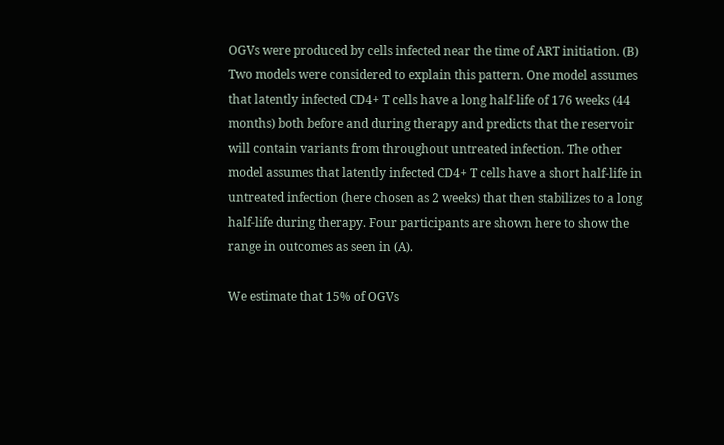OGVs were produced by cells infected near the time of ART initiation. (B) Two models were considered to explain this pattern. One model assumes that latently infected CD4+ T cells have a long half-life of 176 weeks (44 months) both before and during therapy and predicts that the reservoir will contain variants from throughout untreated infection. The other model assumes that latently infected CD4+ T cells have a short half-life in untreated infection (here chosen as 2 weeks) that then stabilizes to a long half-life during therapy. Four participants are shown here to show the range in outcomes as seen in (A).

We estimate that 15% of OGVs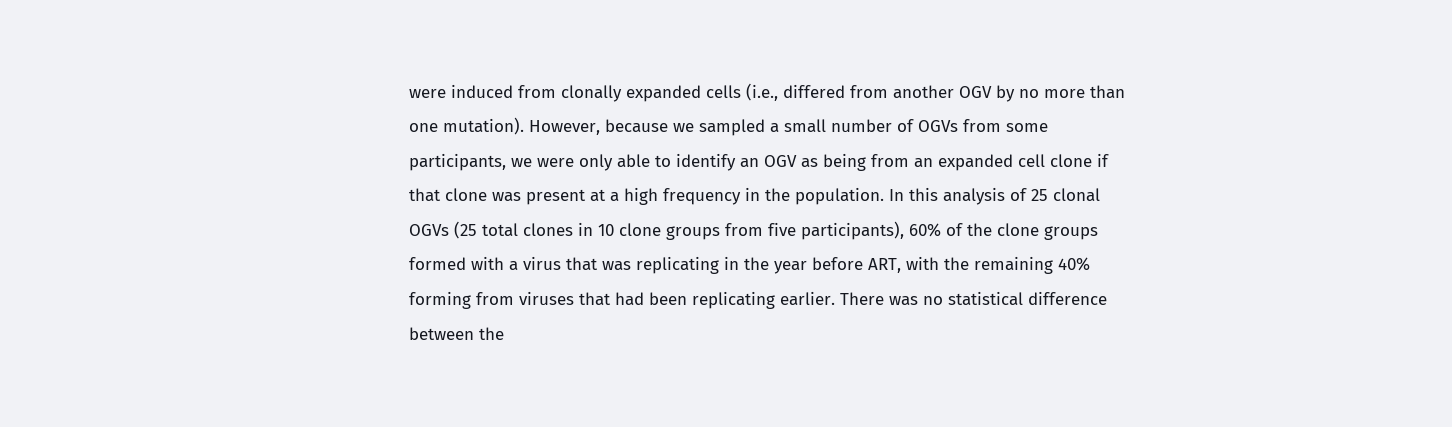were induced from clonally expanded cells (i.e., differed from another OGV by no more than one mutation). However, because we sampled a small number of OGVs from some participants, we were only able to identify an OGV as being from an expanded cell clone if that clone was present at a high frequency in the population. In this analysis of 25 clonal OGVs (25 total clones in 10 clone groups from five participants), 60% of the clone groups formed with a virus that was replicating in the year before ART, with the remaining 40% forming from viruses that had been replicating earlier. There was no statistical difference between the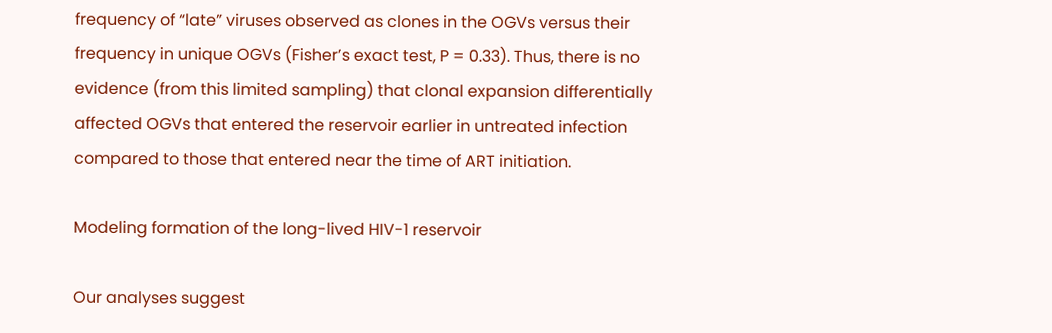frequency of “late” viruses observed as clones in the OGVs versus their frequency in unique OGVs (Fisher’s exact test, P = 0.33). Thus, there is no evidence (from this limited sampling) that clonal expansion differentially affected OGVs that entered the reservoir earlier in untreated infection compared to those that entered near the time of ART initiation.

Modeling formation of the long-lived HIV-1 reservoir

Our analyses suggest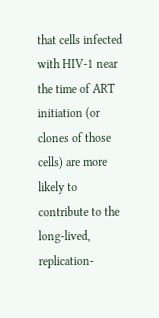that cells infected with HIV-1 near the time of ART initiation (or clones of those cells) are more likely to contribute to the long-lived, replication-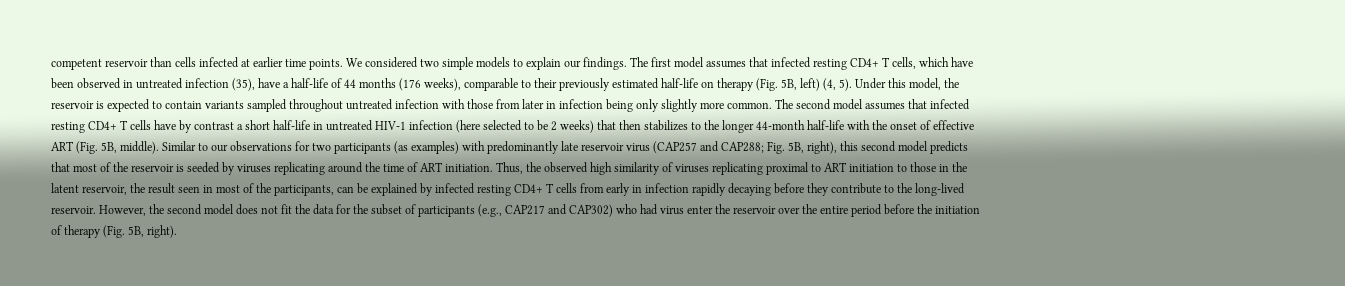competent reservoir than cells infected at earlier time points. We considered two simple models to explain our findings. The first model assumes that infected resting CD4+ T cells, which have been observed in untreated infection (35), have a half-life of 44 months (176 weeks), comparable to their previously estimated half-life on therapy (Fig. 5B, left) (4, 5). Under this model, the reservoir is expected to contain variants sampled throughout untreated infection with those from later in infection being only slightly more common. The second model assumes that infected resting CD4+ T cells have by contrast a short half-life in untreated HIV-1 infection (here selected to be 2 weeks) that then stabilizes to the longer 44-month half-life with the onset of effective ART (Fig. 5B, middle). Similar to our observations for two participants (as examples) with predominantly late reservoir virus (CAP257 and CAP288; Fig. 5B, right), this second model predicts that most of the reservoir is seeded by viruses replicating around the time of ART initiation. Thus, the observed high similarity of viruses replicating proximal to ART initiation to those in the latent reservoir, the result seen in most of the participants, can be explained by infected resting CD4+ T cells from early in infection rapidly decaying before they contribute to the long-lived reservoir. However, the second model does not fit the data for the subset of participants (e.g., CAP217 and CAP302) who had virus enter the reservoir over the entire period before the initiation of therapy (Fig. 5B, right).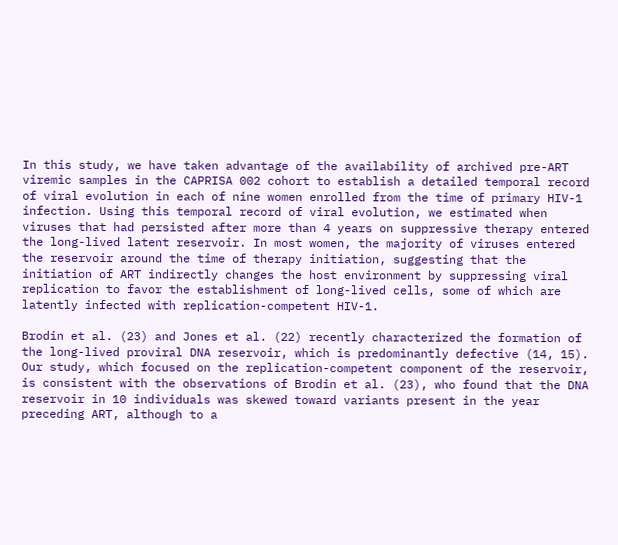In this study, we have taken advantage of the availability of archived pre-ART viremic samples in the CAPRISA 002 cohort to establish a detailed temporal record of viral evolution in each of nine women enrolled from the time of primary HIV-1 infection. Using this temporal record of viral evolution, we estimated when viruses that had persisted after more than 4 years on suppressive therapy entered the long-lived latent reservoir. In most women, the majority of viruses entered the reservoir around the time of therapy initiation, suggesting that the initiation of ART indirectly changes the host environment by suppressing viral replication to favor the establishment of long-lived cells, some of which are latently infected with replication-competent HIV-1.

Brodin et al. (23) and Jones et al. (22) recently characterized the formation of the long-lived proviral DNA reservoir, which is predominantly defective (14, 15). Our study, which focused on the replication-competent component of the reservoir, is consistent with the observations of Brodin et al. (23), who found that the DNA reservoir in 10 individuals was skewed toward variants present in the year preceding ART, although to a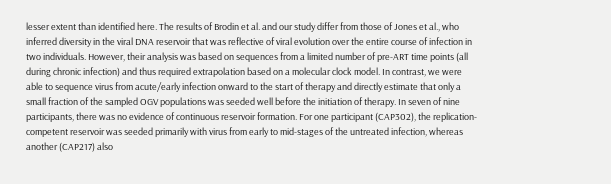lesser extent than identified here. The results of Brodin et al. and our study differ from those of Jones et al., who inferred diversity in the viral DNA reservoir that was reflective of viral evolution over the entire course of infection in two individuals. However, their analysis was based on sequences from a limited number of pre-ART time points (all during chronic infection) and thus required extrapolation based on a molecular clock model. In contrast, we were able to sequence virus from acute/early infection onward to the start of therapy and directly estimate that only a small fraction of the sampled OGV populations was seeded well before the initiation of therapy. In seven of nine participants, there was no evidence of continuous reservoir formation. For one participant (CAP302), the replication-competent reservoir was seeded primarily with virus from early to mid-stages of the untreated infection, whereas another (CAP217) also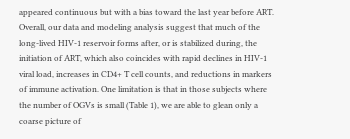appeared continuous but with a bias toward the last year before ART. Overall, our data and modeling analysis suggest that much of the long-lived HIV-1 reservoir forms after, or is stabilized during, the initiation of ART, which also coincides with rapid declines in HIV-1 viral load, increases in CD4+ T cell counts, and reductions in markers of immune activation. One limitation is that in those subjects where the number of OGVs is small (Table 1), we are able to glean only a coarse picture of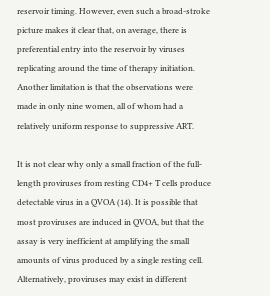reservoir timing. However, even such a broad-stroke picture makes it clear that, on average, there is preferential entry into the reservoir by viruses replicating around the time of therapy initiation. Another limitation is that the observations were made in only nine women, all of whom had a relatively uniform response to suppressive ART.

It is not clear why only a small fraction of the full-length proviruses from resting CD4+ T cells produce detectable virus in a QVOA (14). It is possible that most proviruses are induced in QVOA, but that the assay is very inefficient at amplifying the small amounts of virus produced by a single resting cell. Alternatively, proviruses may exist in different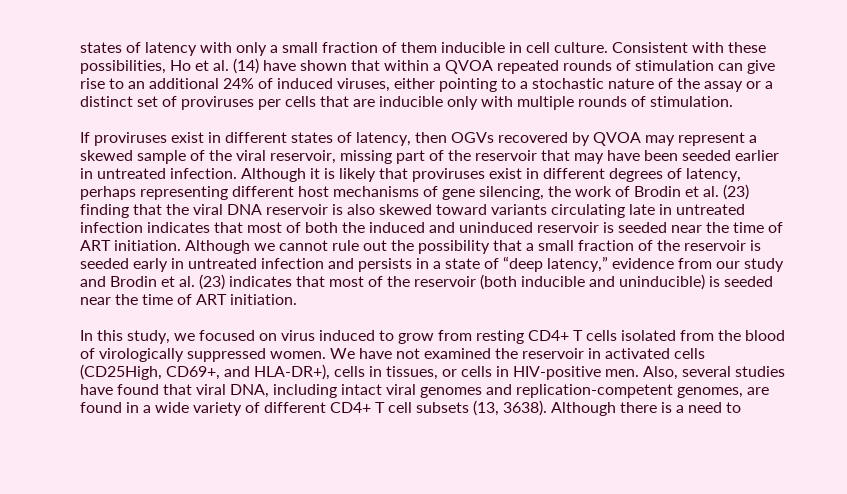states of latency with only a small fraction of them inducible in cell culture. Consistent with these possibilities, Ho et al. (14) have shown that within a QVOA repeated rounds of stimulation can give rise to an additional 24% of induced viruses, either pointing to a stochastic nature of the assay or a distinct set of proviruses per cells that are inducible only with multiple rounds of stimulation.

If proviruses exist in different states of latency, then OGVs recovered by QVOA may represent a skewed sample of the viral reservoir, missing part of the reservoir that may have been seeded earlier in untreated infection. Although it is likely that proviruses exist in different degrees of latency, perhaps representing different host mechanisms of gene silencing, the work of Brodin et al. (23) finding that the viral DNA reservoir is also skewed toward variants circulating late in untreated infection indicates that most of both the induced and uninduced reservoir is seeded near the time of ART initiation. Although we cannot rule out the possibility that a small fraction of the reservoir is seeded early in untreated infection and persists in a state of “deep latency,” evidence from our study and Brodin et al. (23) indicates that most of the reservoir (both inducible and uninducible) is seeded near the time of ART initiation.

In this study, we focused on virus induced to grow from resting CD4+ T cells isolated from the blood of virologically suppressed women. We have not examined the reservoir in activated cells (CD25High, CD69+, and HLA-DR+), cells in tissues, or cells in HIV-positive men. Also, several studies have found that viral DNA, including intact viral genomes and replication-competent genomes, are found in a wide variety of different CD4+ T cell subsets (13, 3638). Although there is a need to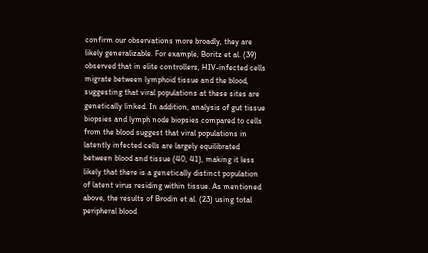confirm our observations more broadly, they are likely generalizable. For example, Boritz et al. (39) observed that in elite controllers, HIV-infected cells migrate between lymphoid tissue and the blood, suggesting that viral populations at these sites are genetically linked. In addition, analysis of gut tissue biopsies and lymph node biopsies compared to cells from the blood suggest that viral populations in latently infected cells are largely equilibrated between blood and tissue (40, 41), making it less likely that there is a genetically distinct population of latent virus residing within tissue. As mentioned above, the results of Brodin et al. (23) using total peripheral blood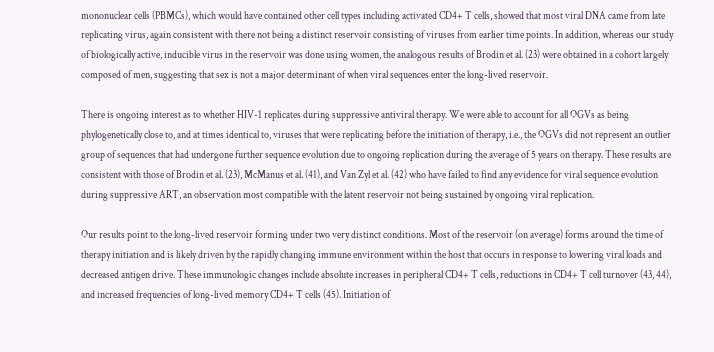mononuclear cells (PBMCs), which would have contained other cell types including activated CD4+ T cells, showed that most viral DNA came from late replicating virus, again consistent with there not being a distinct reservoir consisting of viruses from earlier time points. In addition, whereas our study of biologically active, inducible virus in the reservoir was done using women, the analogous results of Brodin et al. (23) were obtained in a cohort largely composed of men, suggesting that sex is not a major determinant of when viral sequences enter the long-lived reservoir.

There is ongoing interest as to whether HIV-1 replicates during suppressive antiviral therapy. We were able to account for all OGVs as being phylogenetically close to, and at times identical to, viruses that were replicating before the initiation of therapy, i.e., the OGVs did not represent an outlier group of sequences that had undergone further sequence evolution due to ongoing replication during the average of 5 years on therapy. These results are consistent with those of Brodin et al. (23), McManus et al. (41), and Van Zyl et al. (42) who have failed to find any evidence for viral sequence evolution during suppressive ART, an observation most compatible with the latent reservoir not being sustained by ongoing viral replication.

Our results point to the long-lived reservoir forming under two very distinct conditions. Most of the reservoir (on average) forms around the time of therapy initiation and is likely driven by the rapidly changing immune environment within the host that occurs in response to lowering viral loads and decreased antigen drive. These immunologic changes include absolute increases in peripheral CD4+ T cells, reductions in CD4+ T cell turnover (43, 44), and increased frequencies of long-lived memory CD4+ T cells (45). Initiation of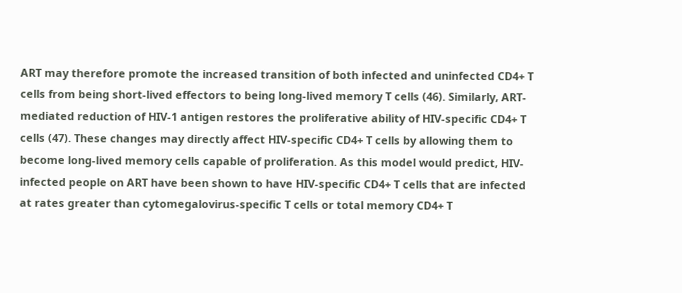ART may therefore promote the increased transition of both infected and uninfected CD4+ T cells from being short-lived effectors to being long-lived memory T cells (46). Similarly, ART-mediated reduction of HIV-1 antigen restores the proliferative ability of HIV-specific CD4+ T cells (47). These changes may directly affect HIV-specific CD4+ T cells by allowing them to become long-lived memory cells capable of proliferation. As this model would predict, HIV-infected people on ART have been shown to have HIV-specific CD4+ T cells that are infected at rates greater than cytomegalovirus-specific T cells or total memory CD4+ T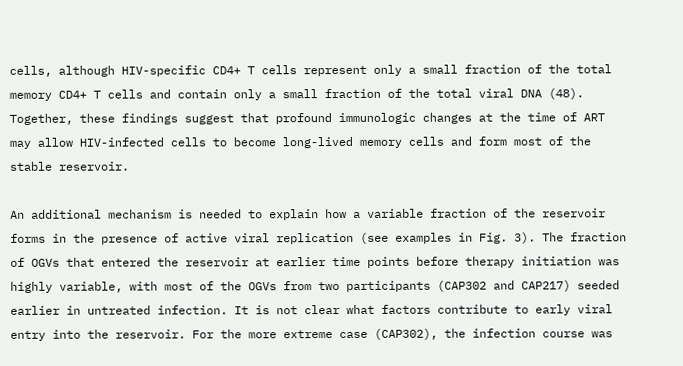cells, although HIV-specific CD4+ T cells represent only a small fraction of the total memory CD4+ T cells and contain only a small fraction of the total viral DNA (48). Together, these findings suggest that profound immunologic changes at the time of ART may allow HIV-infected cells to become long-lived memory cells and form most of the stable reservoir.

An additional mechanism is needed to explain how a variable fraction of the reservoir forms in the presence of active viral replication (see examples in Fig. 3). The fraction of OGVs that entered the reservoir at earlier time points before therapy initiation was highly variable, with most of the OGVs from two participants (CAP302 and CAP217) seeded earlier in untreated infection. It is not clear what factors contribute to early viral entry into the reservoir. For the more extreme case (CAP302), the infection course was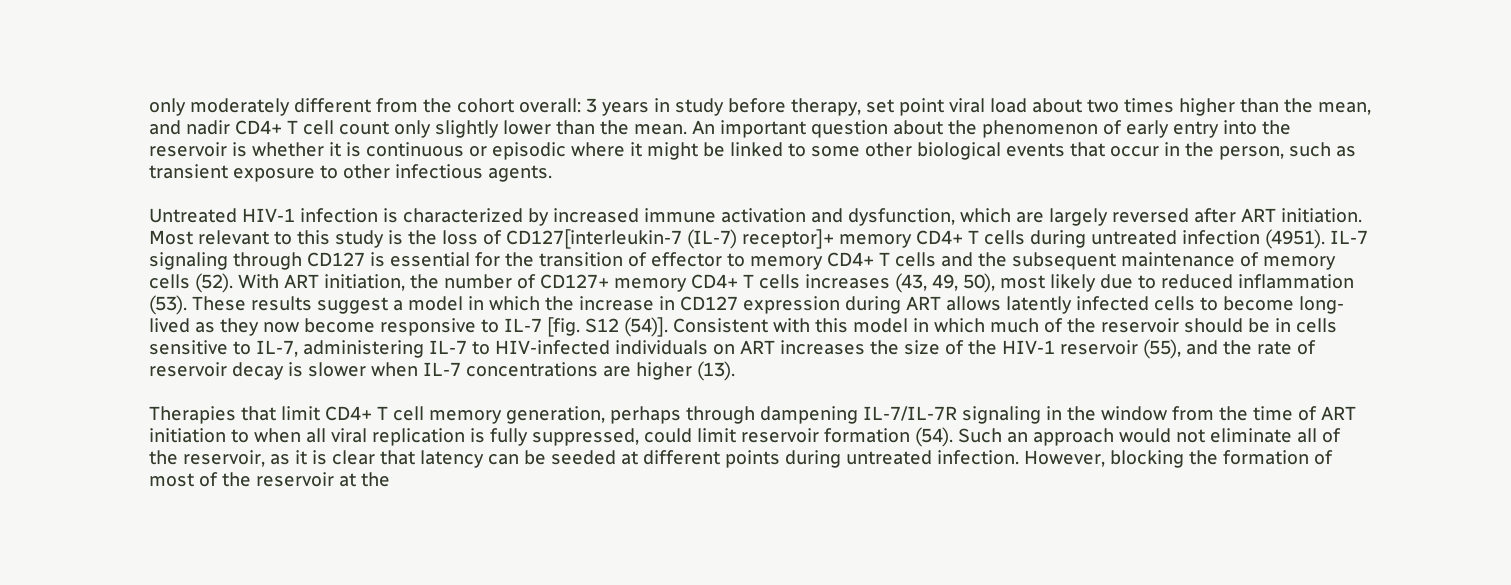only moderately different from the cohort overall: 3 years in study before therapy, set point viral load about two times higher than the mean, and nadir CD4+ T cell count only slightly lower than the mean. An important question about the phenomenon of early entry into the reservoir is whether it is continuous or episodic where it might be linked to some other biological events that occur in the person, such as transient exposure to other infectious agents.

Untreated HIV-1 infection is characterized by increased immune activation and dysfunction, which are largely reversed after ART initiation. Most relevant to this study is the loss of CD127[interleukin-7 (IL-7) receptor]+ memory CD4+ T cells during untreated infection (4951). IL-7 signaling through CD127 is essential for the transition of effector to memory CD4+ T cells and the subsequent maintenance of memory cells (52). With ART initiation, the number of CD127+ memory CD4+ T cells increases (43, 49, 50), most likely due to reduced inflammation (53). These results suggest a model in which the increase in CD127 expression during ART allows latently infected cells to become long-lived as they now become responsive to IL-7 [fig. S12 (54)]. Consistent with this model in which much of the reservoir should be in cells sensitive to IL-7, administering IL-7 to HIV-infected individuals on ART increases the size of the HIV-1 reservoir (55), and the rate of reservoir decay is slower when IL-7 concentrations are higher (13).

Therapies that limit CD4+ T cell memory generation, perhaps through dampening IL-7/IL-7R signaling in the window from the time of ART initiation to when all viral replication is fully suppressed, could limit reservoir formation (54). Such an approach would not eliminate all of the reservoir, as it is clear that latency can be seeded at different points during untreated infection. However, blocking the formation of most of the reservoir at the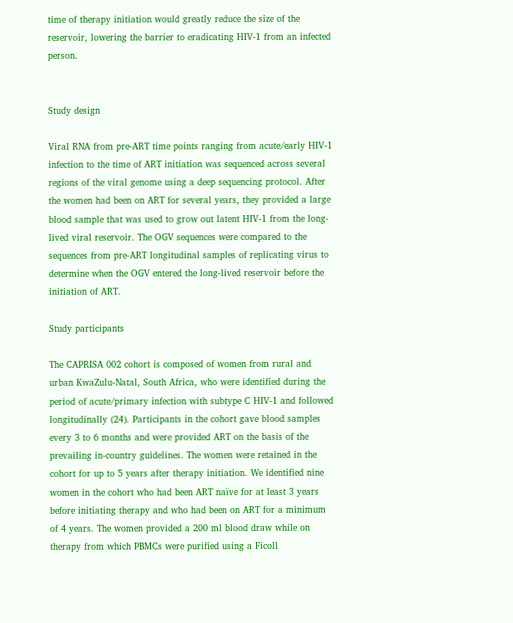time of therapy initiation would greatly reduce the size of the reservoir, lowering the barrier to eradicating HIV-1 from an infected person.


Study design

Viral RNA from pre-ART time points ranging from acute/early HIV-1 infection to the time of ART initiation was sequenced across several regions of the viral genome using a deep sequencing protocol. After the women had been on ART for several years, they provided a large blood sample that was used to grow out latent HIV-1 from the long-lived viral reservoir. The OGV sequences were compared to the sequences from pre-ART longitudinal samples of replicating virus to determine when the OGV entered the long-lived reservoir before the initiation of ART.

Study participants

The CAPRISA 002 cohort is composed of women from rural and urban KwaZulu-Natal, South Africa, who were identified during the period of acute/primary infection with subtype C HIV-1 and followed longitudinally (24). Participants in the cohort gave blood samples every 3 to 6 months and were provided ART on the basis of the prevailing in-country guidelines. The women were retained in the cohort for up to 5 years after therapy initiation. We identified nine women in the cohort who had been ART naïve for at least 3 years before initiating therapy and who had been on ART for a minimum of 4 years. The women provided a 200 ml blood draw while on therapy from which PBMCs were purified using a Ficoll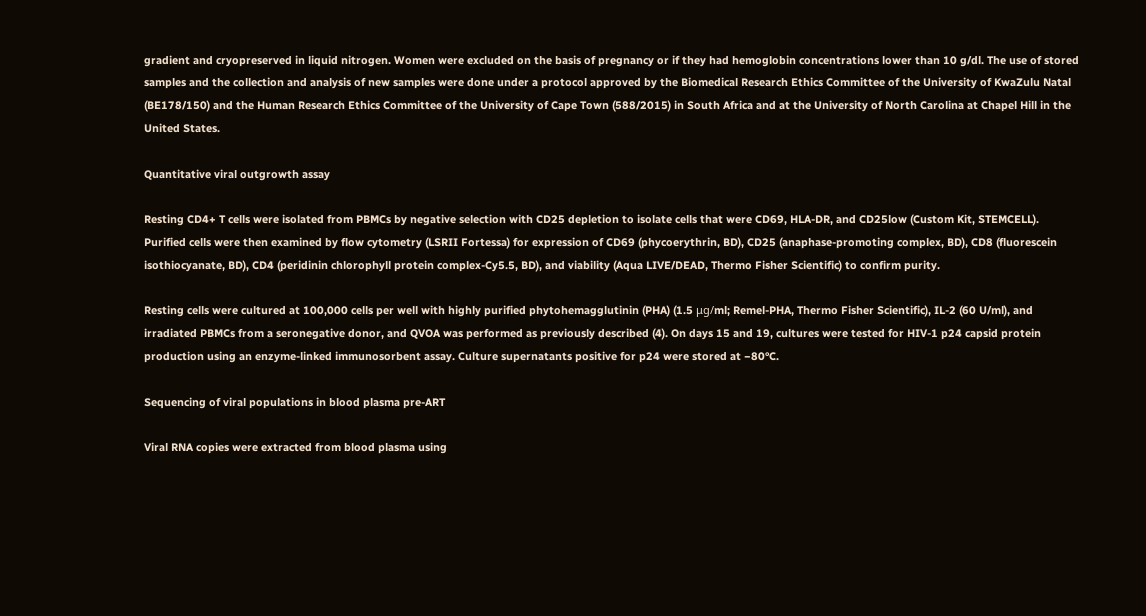gradient and cryopreserved in liquid nitrogen. Women were excluded on the basis of pregnancy or if they had hemoglobin concentrations lower than 10 g/dl. The use of stored samples and the collection and analysis of new samples were done under a protocol approved by the Biomedical Research Ethics Committee of the University of KwaZulu Natal (BE178/150) and the Human Research Ethics Committee of the University of Cape Town (588/2015) in South Africa and at the University of North Carolina at Chapel Hill in the United States.

Quantitative viral outgrowth assay

Resting CD4+ T cells were isolated from PBMCs by negative selection with CD25 depletion to isolate cells that were CD69, HLA-DR, and CD25low (Custom Kit, STEMCELL). Purified cells were then examined by flow cytometry (LSRII Fortessa) for expression of CD69 (phycoerythrin, BD), CD25 (anaphase-promoting complex, BD), CD8 (fluorescein isothiocyanate, BD), CD4 (peridinin chlorophyll protein complex-Cy5.5, BD), and viability (Aqua LIVE/DEAD, Thermo Fisher Scientific) to confirm purity.

Resting cells were cultured at 100,000 cells per well with highly purified phytohemagglutinin (PHA) (1.5 μg/ml; Remel-PHA, Thermo Fisher Scientific), IL-2 (60 U/ml), and irradiated PBMCs from a seronegative donor, and QVOA was performed as previously described (4). On days 15 and 19, cultures were tested for HIV-1 p24 capsid protein production using an enzyme-linked immunosorbent assay. Culture supernatants positive for p24 were stored at −80°C.

Sequencing of viral populations in blood plasma pre-ART

Viral RNA copies were extracted from blood plasma using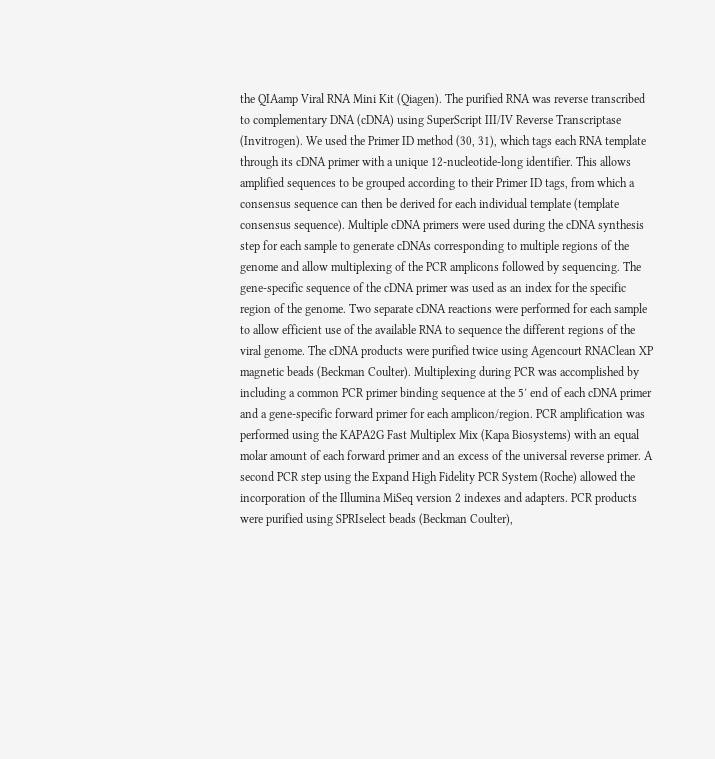the QIAamp Viral RNA Mini Kit (Qiagen). The purified RNA was reverse transcribed to complementary DNA (cDNA) using SuperScript III/IV Reverse Transcriptase (Invitrogen). We used the Primer ID method (30, 31), which tags each RNA template through its cDNA primer with a unique 12-nucleotide-long identifier. This allows amplified sequences to be grouped according to their Primer ID tags, from which a consensus sequence can then be derived for each individual template (template consensus sequence). Multiple cDNA primers were used during the cDNA synthesis step for each sample to generate cDNAs corresponding to multiple regions of the genome and allow multiplexing of the PCR amplicons followed by sequencing. The gene-specific sequence of the cDNA primer was used as an index for the specific region of the genome. Two separate cDNA reactions were performed for each sample to allow efficient use of the available RNA to sequence the different regions of the viral genome. The cDNA products were purified twice using Agencourt RNAClean XP magnetic beads (Beckman Coulter). Multiplexing during PCR was accomplished by including a common PCR primer binding sequence at the 5′ end of each cDNA primer and a gene-specific forward primer for each amplicon/region. PCR amplification was performed using the KAPA2G Fast Multiplex Mix (Kapa Biosystems) with an equal molar amount of each forward primer and an excess of the universal reverse primer. A second PCR step using the Expand High Fidelity PCR System (Roche) allowed the incorporation of the Illumina MiSeq version 2 indexes and adapters. PCR products were purified using SPRIselect beads (Beckman Coulter),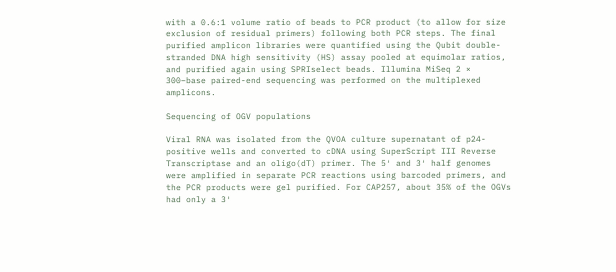with a 0.6:1 volume ratio of beads to PCR product (to allow for size exclusion of residual primers) following both PCR steps. The final purified amplicon libraries were quantified using the Qubit double-stranded DNA high sensitivity (HS) assay pooled at equimolar ratios, and purified again using SPRIselect beads. Illumina MiSeq 2 × 300–base paired-end sequencing was performed on the multiplexed amplicons.

Sequencing of OGV populations

Viral RNA was isolated from the QVOA culture supernatant of p24-positive wells and converted to cDNA using SuperScript III Reverse Transcriptase and an oligo(dT) primer. The 5′ and 3′ half genomes were amplified in separate PCR reactions using barcoded primers, and the PCR products were gel purified. For CAP257, about 35% of the OGVs had only a 3′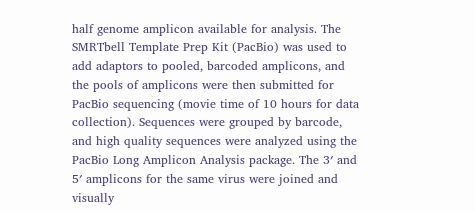half genome amplicon available for analysis. The SMRTbell Template Prep Kit (PacBio) was used to add adaptors to pooled, barcoded amplicons, and the pools of amplicons were then submitted for PacBio sequencing (movie time of 10 hours for data collection). Sequences were grouped by barcode, and high quality sequences were analyzed using the PacBio Long Amplicon Analysis package. The 3′ and 5′ amplicons for the same virus were joined and visually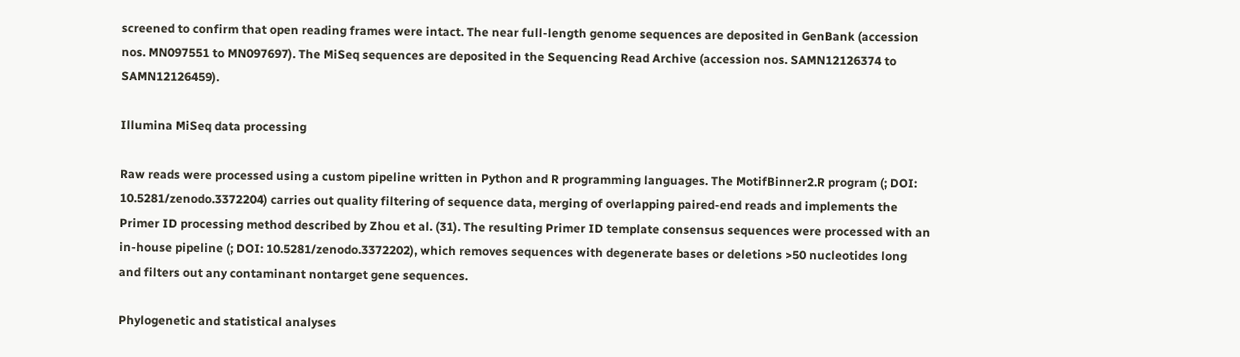screened to confirm that open reading frames were intact. The near full-length genome sequences are deposited in GenBank (accession nos. MN097551 to MN097697). The MiSeq sequences are deposited in the Sequencing Read Archive (accession nos. SAMN12126374 to SAMN12126459).

Illumina MiSeq data processing

Raw reads were processed using a custom pipeline written in Python and R programming languages. The MotifBinner2.R program (; DOI: 10.5281/zenodo.3372204) carries out quality filtering of sequence data, merging of overlapping paired-end reads and implements the Primer ID processing method described by Zhou et al. (31). The resulting Primer ID template consensus sequences were processed with an in-house pipeline (; DOI: 10.5281/zenodo.3372202), which removes sequences with degenerate bases or deletions >50 nucleotides long and filters out any contaminant nontarget gene sequences.

Phylogenetic and statistical analyses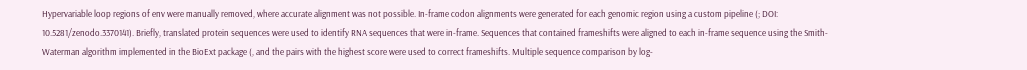Hypervariable loop regions of env were manually removed, where accurate alignment was not possible. In-frame codon alignments were generated for each genomic region using a custom pipeline (; DOI: 10.5281/zenodo.3370141). Briefly, translated protein sequences were used to identify RNA sequences that were in-frame. Sequences that contained frameshifts were aligned to each in-frame sequence using the Smith-Waterman algorithm implemented in the BioExt package (, and the pairs with the highest score were used to correct frameshifts. Multiple sequence comparison by log-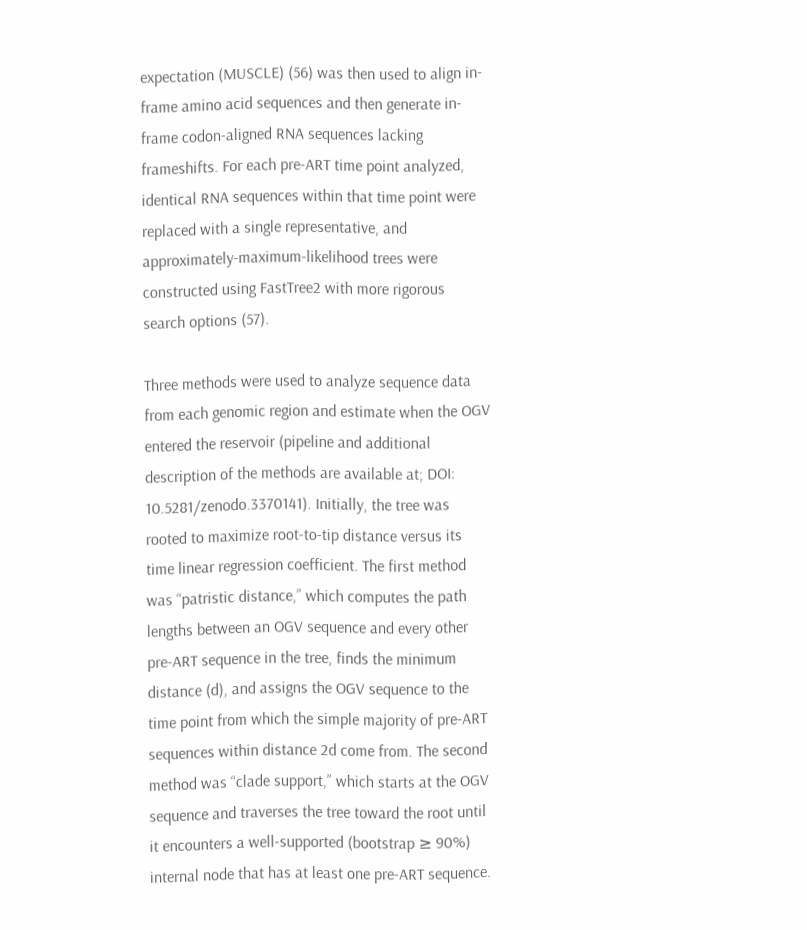expectation (MUSCLE) (56) was then used to align in-frame amino acid sequences and then generate in-frame codon-aligned RNA sequences lacking frameshifts. For each pre-ART time point analyzed, identical RNA sequences within that time point were replaced with a single representative, and approximately-maximum-likelihood trees were constructed using FastTree2 with more rigorous search options (57).

Three methods were used to analyze sequence data from each genomic region and estimate when the OGV entered the reservoir (pipeline and additional description of the methods are available at; DOI: 10.5281/zenodo.3370141). Initially, the tree was rooted to maximize root-to-tip distance versus its time linear regression coefficient. The first method was “patristic distance,” which computes the path lengths between an OGV sequence and every other pre-ART sequence in the tree, finds the minimum distance (d), and assigns the OGV sequence to the time point from which the simple majority of pre-ART sequences within distance 2d come from. The second method was “clade support,” which starts at the OGV sequence and traverses the tree toward the root until it encounters a well-supported (bootstrap ≥ 90%) internal node that has at least one pre-ART sequence.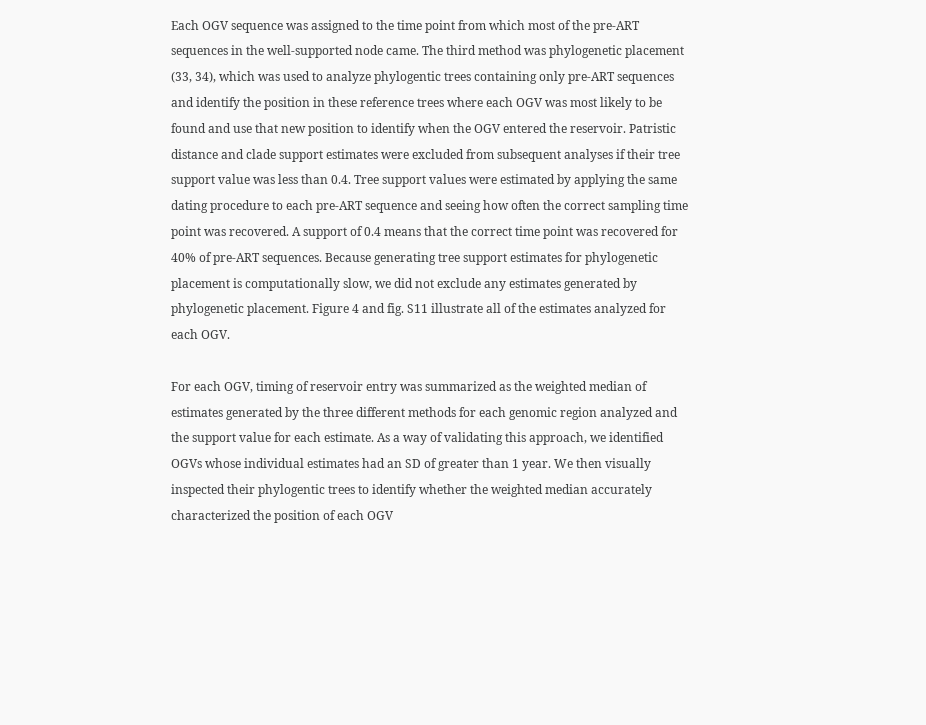Each OGV sequence was assigned to the time point from which most of the pre-ART sequences in the well-supported node came. The third method was phylogenetic placement (33, 34), which was used to analyze phylogentic trees containing only pre-ART sequences and identify the position in these reference trees where each OGV was most likely to be found and use that new position to identify when the OGV entered the reservoir. Patristic distance and clade support estimates were excluded from subsequent analyses if their tree support value was less than 0.4. Tree support values were estimated by applying the same dating procedure to each pre-ART sequence and seeing how often the correct sampling time point was recovered. A support of 0.4 means that the correct time point was recovered for 40% of pre-ART sequences. Because generating tree support estimates for phylogenetic placement is computationally slow, we did not exclude any estimates generated by phylogenetic placement. Figure 4 and fig. S11 illustrate all of the estimates analyzed for each OGV.

For each OGV, timing of reservoir entry was summarized as the weighted median of estimates generated by the three different methods for each genomic region analyzed and the support value for each estimate. As a way of validating this approach, we identified OGVs whose individual estimates had an SD of greater than 1 year. We then visually inspected their phylogentic trees to identify whether the weighted median accurately characterized the position of each OGV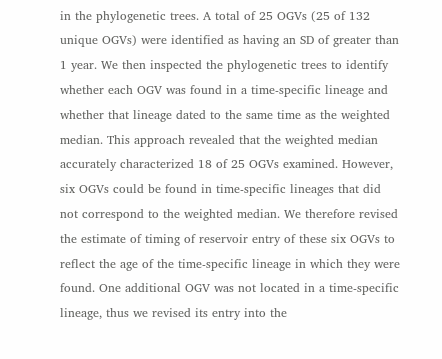in the phylogenetic trees. A total of 25 OGVs (25 of 132 unique OGVs) were identified as having an SD of greater than 1 year. We then inspected the phylogenetic trees to identify whether each OGV was found in a time-specific lineage and whether that lineage dated to the same time as the weighted median. This approach revealed that the weighted median accurately characterized 18 of 25 OGVs examined. However, six OGVs could be found in time-specific lineages that did not correspond to the weighted median. We therefore revised the estimate of timing of reservoir entry of these six OGVs to reflect the age of the time-specific lineage in which they were found. One additional OGV was not located in a time-specific lineage, thus we revised its entry into the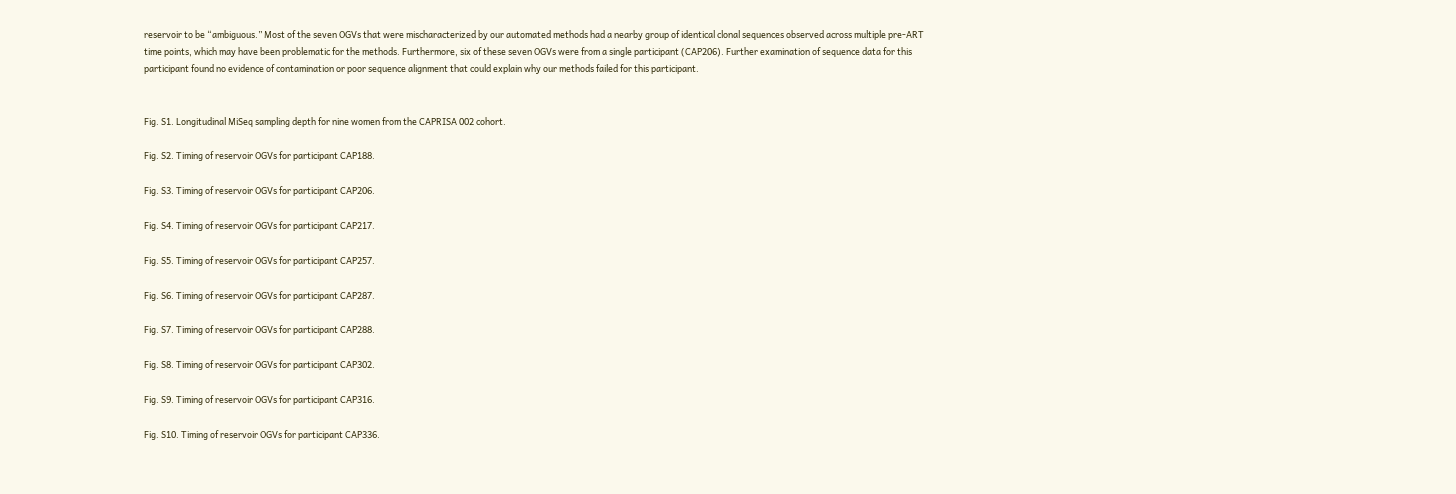reservoir to be “ambiguous.” Most of the seven OGVs that were mischaracterized by our automated methods had a nearby group of identical clonal sequences observed across multiple pre-ART time points, which may have been problematic for the methods. Furthermore, six of these seven OGVs were from a single participant (CAP206). Further examination of sequence data for this participant found no evidence of contamination or poor sequence alignment that could explain why our methods failed for this participant.


Fig. S1. Longitudinal MiSeq sampling depth for nine women from the CAPRISA 002 cohort.

Fig. S2. Timing of reservoir OGVs for participant CAP188.

Fig. S3. Timing of reservoir OGVs for participant CAP206.

Fig. S4. Timing of reservoir OGVs for participant CAP217.

Fig. S5. Timing of reservoir OGVs for participant CAP257.

Fig. S6. Timing of reservoir OGVs for participant CAP287.

Fig. S7. Timing of reservoir OGVs for participant CAP288.

Fig. S8. Timing of reservoir OGVs for participant CAP302.

Fig. S9. Timing of reservoir OGVs for participant CAP316.

Fig. S10. Timing of reservoir OGVs for participant CAP336.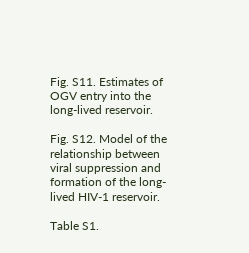Fig. S11. Estimates of OGV entry into the long-lived reservoir.

Fig. S12. Model of the relationship between viral suppression and formation of the long-lived HIV-1 reservoir.

Table S1.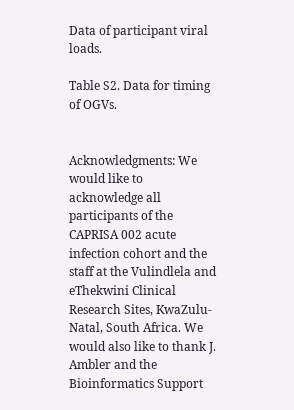Data of participant viral loads.

Table S2. Data for timing of OGVs.


Acknowledgments: We would like to acknowledge all participants of the CAPRISA 002 acute infection cohort and the staff at the Vulindlela and eThekwini Clinical Research Sites, KwaZulu-Natal, South Africa. We would also like to thank J. Ambler and the Bioinformatics Support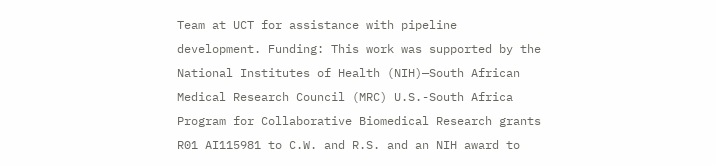Team at UCT for assistance with pipeline development. Funding: This work was supported by the National Institutes of Health (NIH)—South African Medical Research Council (MRC) U.S.-South Africa Program for Collaborative Biomedical Research grants R01 AI115981 to C.W. and R.S. and an NIH award to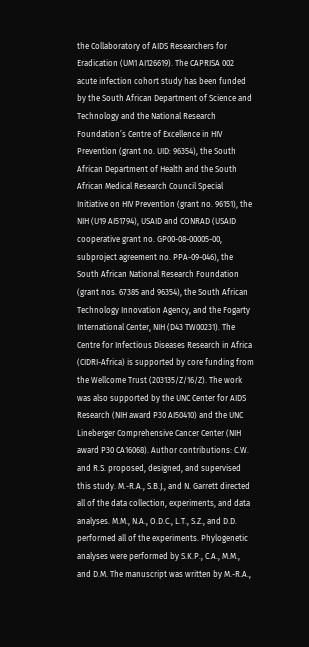the Collaboratory of AIDS Researchers for Eradication (UM1 AI126619). The CAPRISA 002 acute infection cohort study has been funded by the South African Department of Science and Technology and the National Research Foundation’s Centre of Excellence in HIV Prevention (grant no. UID: 96354), the South African Department of Health and the South African Medical Research Council Special Initiative on HIV Prevention (grant no. 96151), the NIH (U19 AI51794), USAID and CONRAD (USAID cooperative grant no. GP00-08-00005-00, subproject agreement no. PPA-09-046), the South African National Research Foundation (grant nos. 67385 and 96354), the South African Technology Innovation Agency, and the Fogarty International Center, NIH (D43 TW00231). The Centre for Infectious Diseases Research in Africa (CIDRI-Africa) is supported by core funding from the Wellcome Trust (203135/Z/16/Z). The work was also supported by the UNC Center for AIDS Research (NIH award P30 AI50410) and the UNC Lineberger Comprehensive Cancer Center (NIH award P30 CA16068). Author contributions: C.W. and R.S. proposed, designed, and supervised this study. M.-R.A., S.B.J., and N. Garrett directed all of the data collection, experiments, and data analyses. M.M., N.A., O.D.C., L.T., S.Z., and D.D. performed all of the experiments. Phylogenetic analyses were performed by S.K.P., C.A., M.M., and D.M. The manuscript was written by M.-R.A.,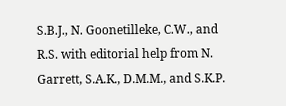S.B.J., N. Goonetilleke, C.W., and R.S. with editorial help from N. Garrett, S.A.K., D.M.M., and S.K.P.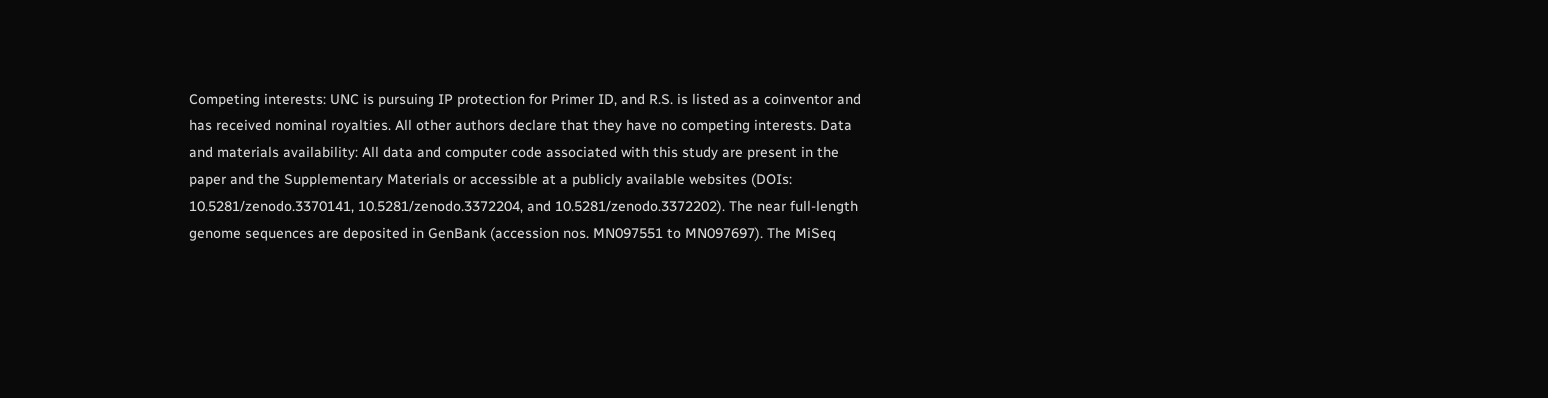Competing interests: UNC is pursuing IP protection for Primer ID, and R.S. is listed as a coinventor and has received nominal royalties. All other authors declare that they have no competing interests. Data and materials availability: All data and computer code associated with this study are present in the paper and the Supplementary Materials or accessible at a publicly available websites (DOIs: 10.5281/zenodo.3370141, 10.5281/zenodo.3372204, and 10.5281/zenodo.3372202). The near full-length genome sequences are deposited in GenBank (accession nos. MN097551 to MN097697). The MiSeq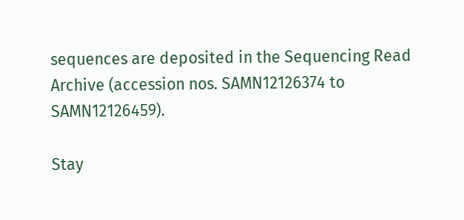sequences are deposited in the Sequencing Read Archive (accession nos. SAMN12126374 to SAMN12126459).

Stay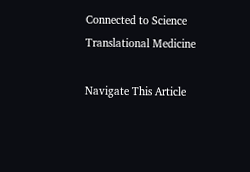Connected to Science Translational Medicine

Navigate This Article